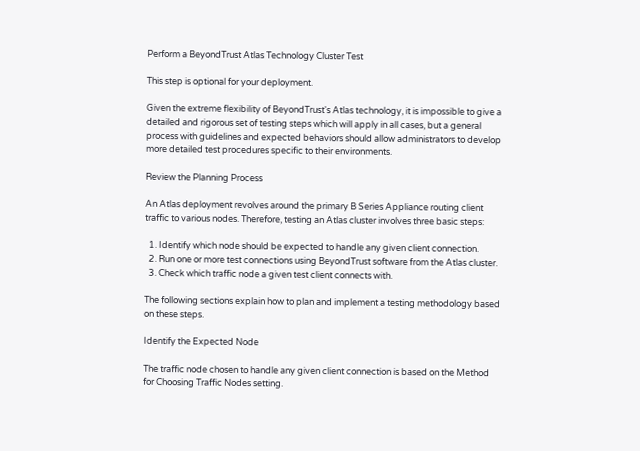Perform a BeyondTrust Atlas Technology Cluster Test

This step is optional for your deployment.

Given the extreme flexibility of BeyondTrust's Atlas technology, it is impossible to give a detailed and rigorous set of testing steps which will apply in all cases, but a general process with guidelines and expected behaviors should allow administrators to develop more detailed test procedures specific to their environments.

Review the Planning Process

An Atlas deployment revolves around the primary B Series Appliance routing client traffic to various nodes. Therefore, testing an Atlas cluster involves three basic steps:

  1. Identify which node should be expected to handle any given client connection.
  2. Run one or more test connections using BeyondTrust software from the Atlas cluster.
  3. Check which traffic node a given test client connects with.

The following sections explain how to plan and implement a testing methodology based on these steps.

Identify the Expected Node

The traffic node chosen to handle any given client connection is based on the Method for Choosing Traffic Nodes setting.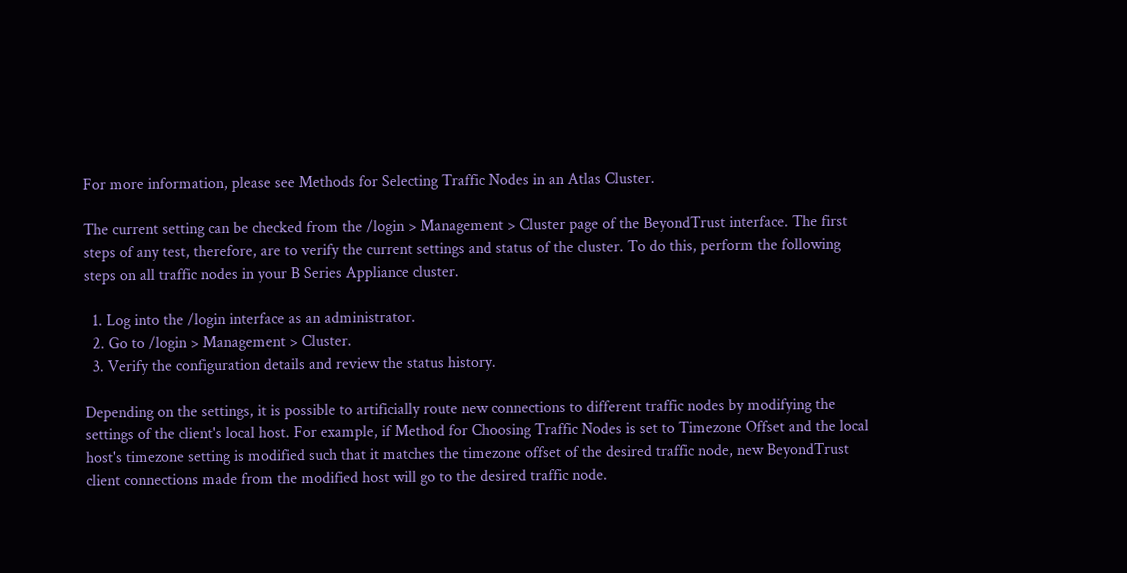For more information, please see Methods for Selecting Traffic Nodes in an Atlas Cluster.

The current setting can be checked from the /login > Management > Cluster page of the BeyondTrust interface. The first steps of any test, therefore, are to verify the current settings and status of the cluster. To do this, perform the following steps on all traffic nodes in your B Series Appliance cluster.

  1. Log into the /login interface as an administrator.
  2. Go to /login > Management > Cluster.
  3. Verify the configuration details and review the status history.

Depending on the settings, it is possible to artificially route new connections to different traffic nodes by modifying the settings of the client's local host. For example, if Method for Choosing Traffic Nodes is set to Timezone Offset and the local host's timezone setting is modified such that it matches the timezone offset of the desired traffic node, new BeyondTrust client connections made from the modified host will go to the desired traffic node.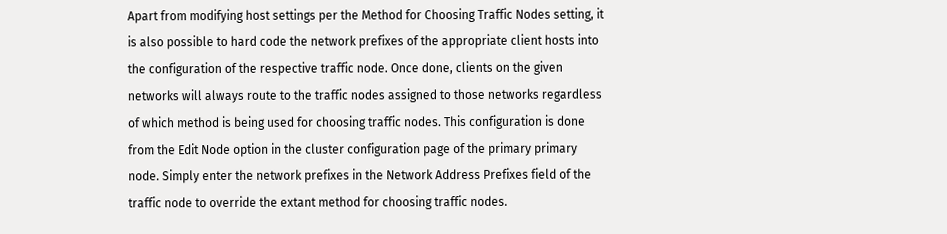Apart from modifying host settings per the Method for Choosing Traffic Nodes setting, it is also possible to hard code the network prefixes of the appropriate client hosts into the configuration of the respective traffic node. Once done, clients on the given networks will always route to the traffic nodes assigned to those networks regardless of which method is being used for choosing traffic nodes. This configuration is done from the Edit Node option in the cluster configuration page of the primary primary node. Simply enter the network prefixes in the Network Address Prefixes field of the traffic node to override the extant method for choosing traffic nodes.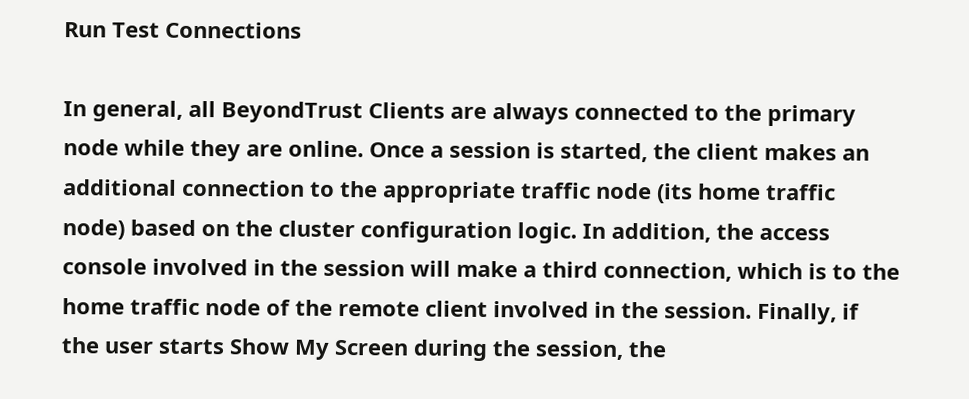Run Test Connections

In general, all BeyondTrust Clients are always connected to the primary node while they are online. Once a session is started, the client makes an additional connection to the appropriate traffic node (its home traffic node) based on the cluster configuration logic. In addition, the access console involved in the session will make a third connection, which is to the home traffic node of the remote client involved in the session. Finally, if the user starts Show My Screen during the session, the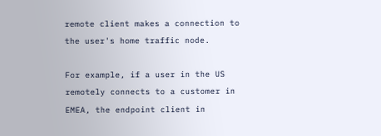remote client makes a connection to the user's home traffic node.

For example, if a user in the US remotely connects to a customer in EMEA, the endpoint client in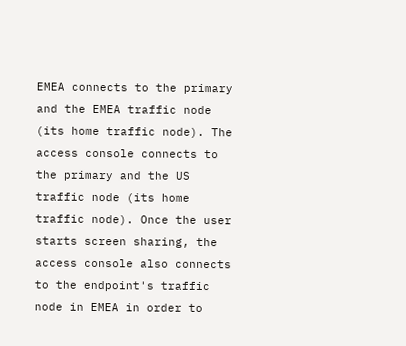EMEA connects to the primary and the EMEA traffic node (its home traffic node). The access console connects to the primary and the US traffic node (its home traffic node). Once the user starts screen sharing, the access console also connects to the endpoint's traffic node in EMEA in order to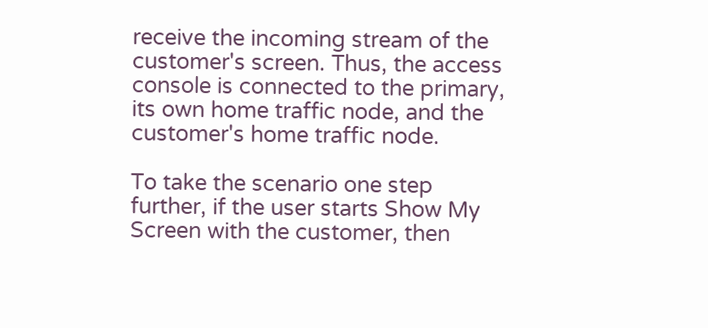receive the incoming stream of the customer's screen. Thus, the access console is connected to the primary, its own home traffic node, and the customer's home traffic node.

To take the scenario one step further, if the user starts Show My Screen with the customer, then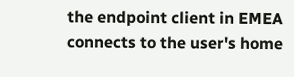the endpoint client in EMEA connects to the user's home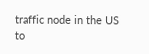traffic node in the US to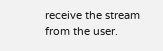receive the stream from the user.